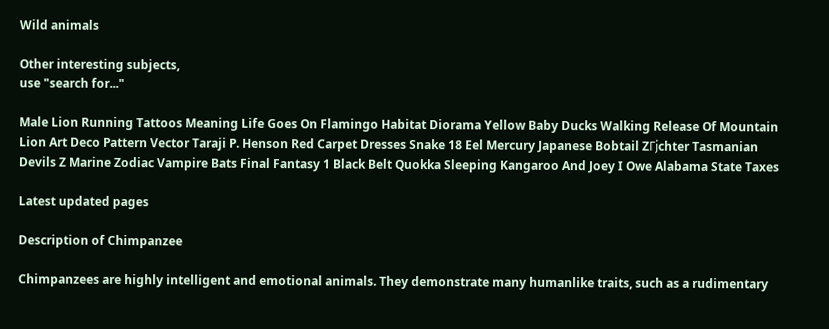Wild animals

Other interesting subjects,
use "search for..."

Male Lion Running Tattoos Meaning Life Goes On Flamingo Habitat Diorama Yellow Baby Ducks Walking Release Of Mountain Lion Art Deco Pattern Vector Taraji P. Henson Red Carpet Dresses Snake 18 Eel Mercury Japanese Bobtail ZГјchter Tasmanian Devils Z Marine Zodiac Vampire Bats Final Fantasy 1 Black Belt Quokka Sleeping Kangaroo And Joey I Owe Alabama State Taxes

Latest updated pages

Description of Chimpanzee

Chimpanzees are highly intelligent and emotional animals. They demonstrate many humanlike traits, such as a rudimentary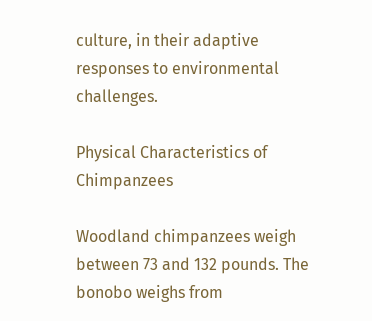culture, in their adaptive responses to environmental challenges.

Physical Characteristics of Chimpanzees

Woodland chimpanzees weigh between 73 and 132 pounds. The bonobo weighs from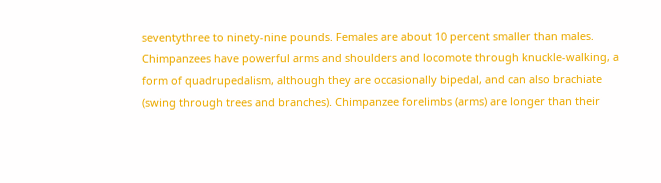seventythree to ninety-nine pounds. Females are about 10 percent smaller than males. Chimpanzees have powerful arms and shoulders and locomote through knuckle-walking, a form of quadrupedalism, although they are occasionally bipedal, and can also brachiate (swing through trees and branches). Chimpanzee forelimbs (arms) are longer than their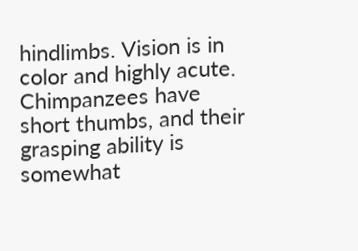hindlimbs. Vision is in color and highly acute. Chimpanzees have short thumbs, and their grasping ability is somewhat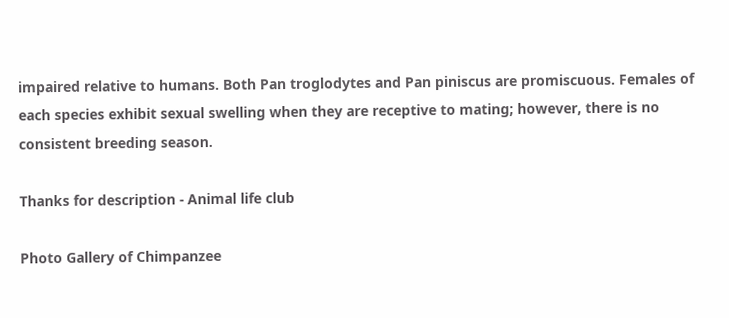impaired relative to humans. Both Pan troglodytes and Pan piniscus are promiscuous. Females of each species exhibit sexual swelling when they are receptive to mating; however, there is no consistent breeding season.

Thanks for description - Animal life club

Photo Gallery of Chimpanzee